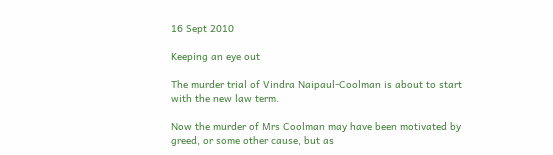16 Sept 2010

Keeping an eye out

The murder trial of Vindra Naipaul-Coolman is about to start with the new law term.

Now the murder of Mrs Coolman may have been motivated by greed, or some other cause, but as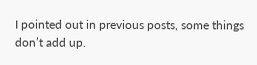I pointed out in previous posts, some things don’t add up.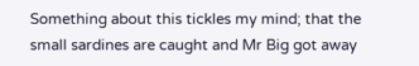Something about this tickles my mind; that the small sardines are caught and Mr Big got away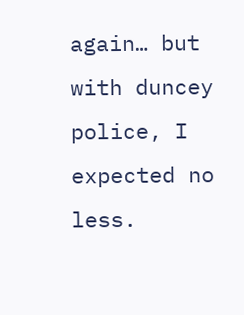again… but with duncey police, I expected no less.